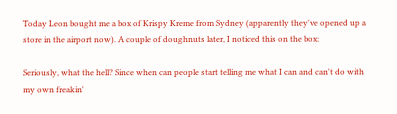Today Leon bought me a box of Krispy Kreme from Sydney (apparently they've opened up a store in the airport now). A couple of doughnuts later, I noticed this on the box:

Seriously, what the hell? Since when can people start telling me what I can and can't do with my own freakin'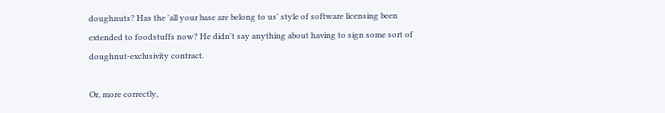doughnuts? Has the 'all your base are belong to us' style of software licensing been extended to foodstuffs now? He didn't say anything about having to sign some sort of doughnut-exclusivity contract.

Or, more correctly,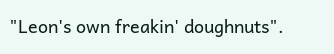"Leon's own freakin' doughnuts".